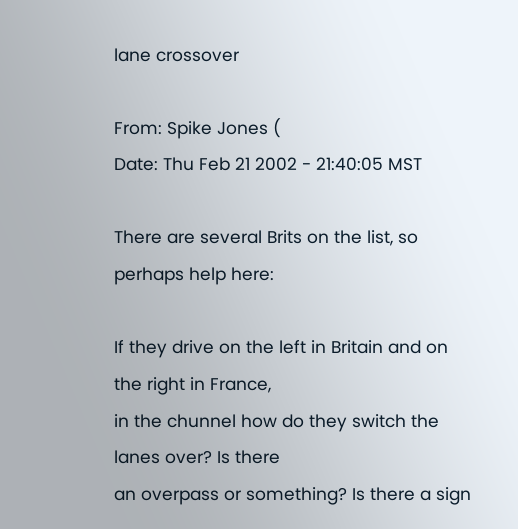lane crossover

From: Spike Jones (
Date: Thu Feb 21 2002 - 21:40:05 MST

There are several Brits on the list, so perhaps help here:

If they drive on the left in Britain and on the right in France,
in the chunnel how do they switch the lanes over? Is there
an overpass or something? Is there a sign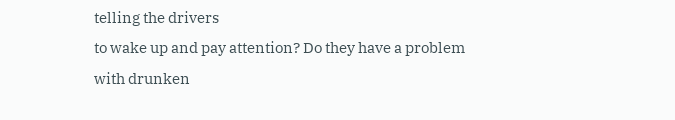telling the drivers
to wake up and pay attention? Do they have a problem
with drunken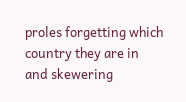proles forgetting which country they are in
and skewering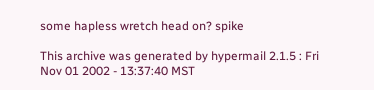some hapless wretch head on? spike

This archive was generated by hypermail 2.1.5 : Fri Nov 01 2002 - 13:37:40 MST